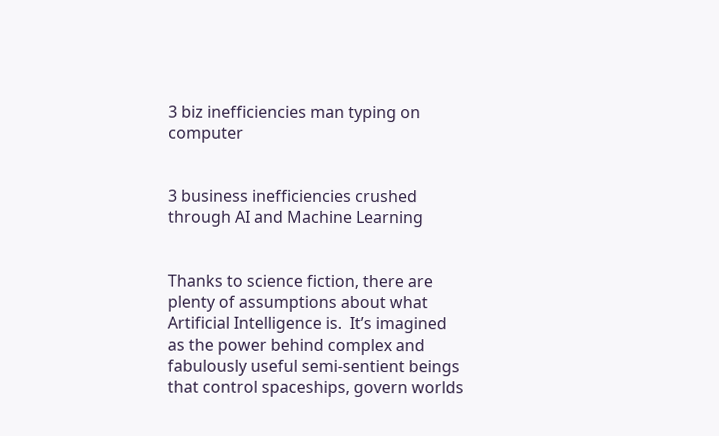3 biz inefficiencies man typing on computer


3 business inefficiencies crushed through AI and Machine Learning


Thanks to science fiction, there are plenty of assumptions about what Artificial Intelligence is.  It’s imagined as the power behind complex and fabulously useful semi-sentient beings that control spaceships, govern worlds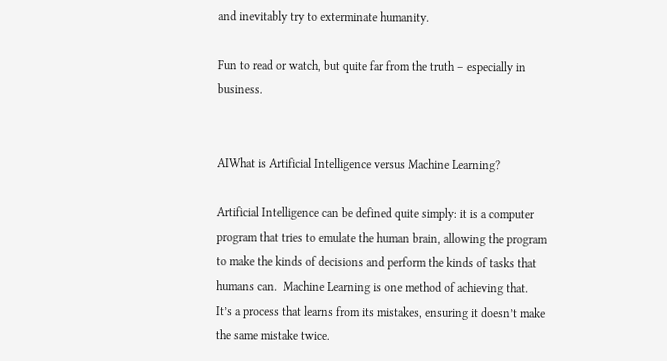and inevitably try to exterminate humanity.

Fun to read or watch, but quite far from the truth – especially in business.


AIWhat is Artificial Intelligence versus Machine Learning?

Artificial Intelligence can be defined quite simply: it is a computer program that tries to emulate the human brain, allowing the program to make the kinds of decisions and perform the kinds of tasks that humans can.  Machine Learning is one method of achieving that.  It’s a process that learns from its mistakes, ensuring it doesn’t make the same mistake twice.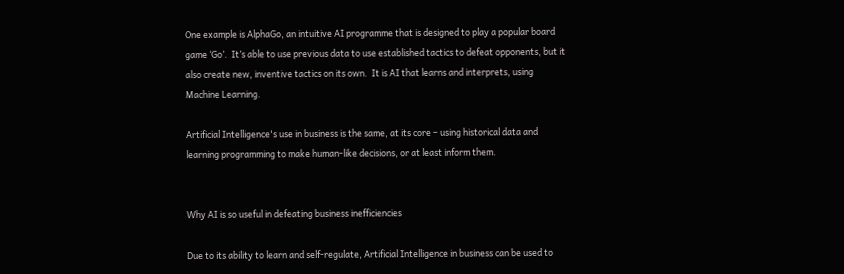One example is AlphaGo, an intuitive AI programme that is designed to play a popular board game ‘Go’.  It’s able to use previous data to use established tactics to defeat opponents, but it also create new, inventive tactics on its own.  It is AI that learns and interprets, using Machine Learning.

Artificial Intelligence's use in business is the same, at its core – using historical data and learning programming to make human-like decisions, or at least inform them.


Why AI is so useful in defeating business inefficiencies

Due to its ability to learn and self-regulate, Artificial Intelligence in business can be used to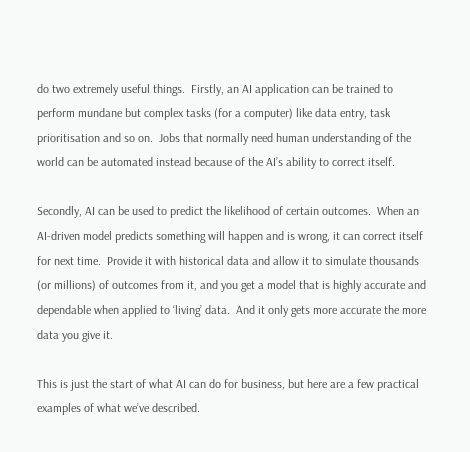do two extremely useful things.  Firstly, an AI application can be trained to perform mundane but complex tasks (for a computer) like data entry, task prioritisation and so on.  Jobs that normally need human understanding of the world can be automated instead because of the AI’s ability to correct itself.

Secondly, AI can be used to predict the likelihood of certain outcomes.  When an AI-driven model predicts something will happen and is wrong, it can correct itself for next time.  Provide it with historical data and allow it to simulate thousands (or millions) of outcomes from it, and you get a model that is highly accurate and dependable when applied to ‘living’ data.  And it only gets more accurate the more data you give it.

This is just the start of what AI can do for business, but here are a few practical examples of what we’ve described.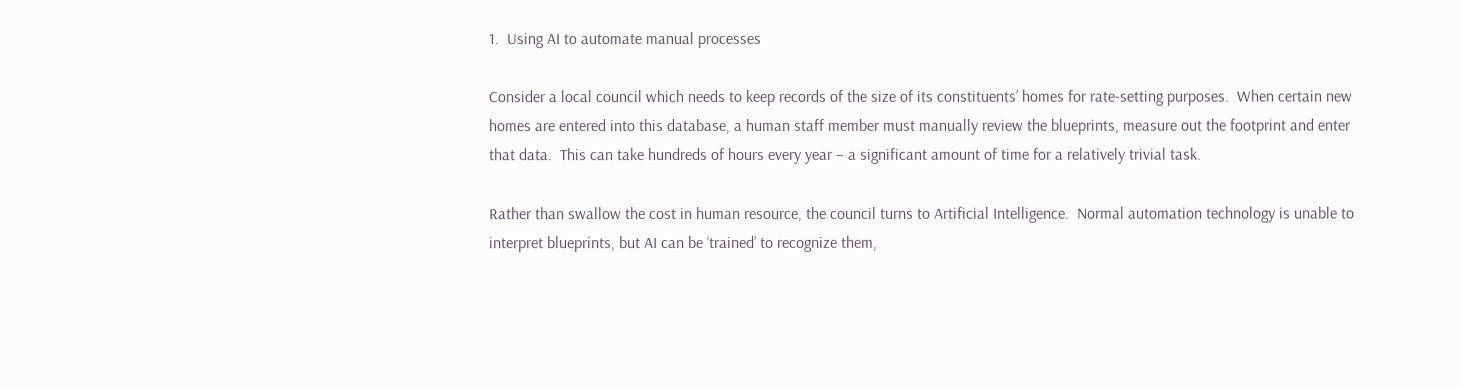1.  Using AI to automate manual processes

Consider a local council which needs to keep records of the size of its constituents’ homes for rate-setting purposes.  When certain new homes are entered into this database, a human staff member must manually review the blueprints, measure out the footprint and enter that data.  This can take hundreds of hours every year – a significant amount of time for a relatively trivial task.

Rather than swallow the cost in human resource, the council turns to Artificial Intelligence.  Normal automation technology is unable to interpret blueprints, but AI can be ‘trained’ to recognize them,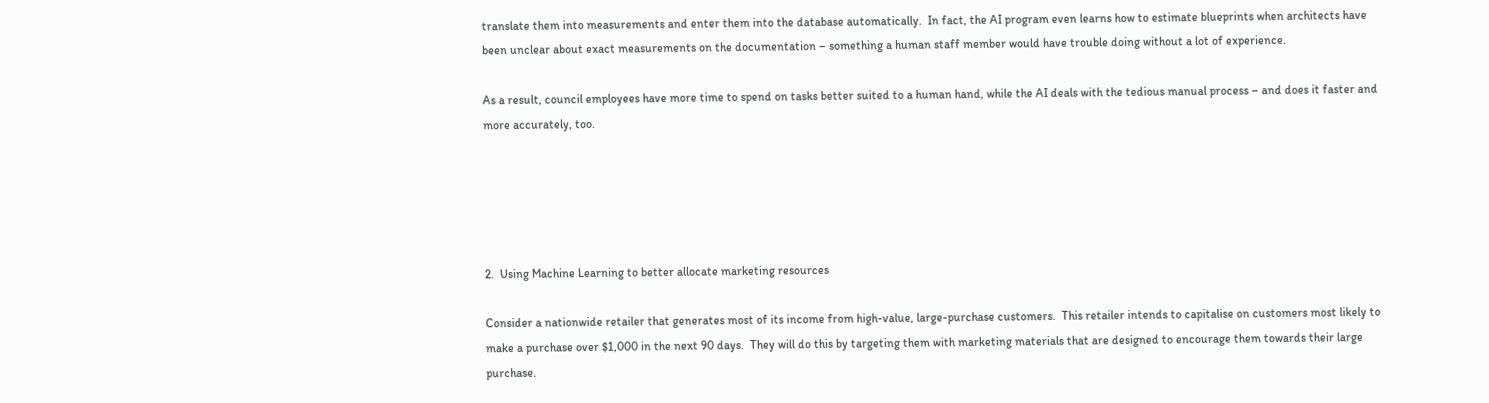translate them into measurements and enter them into the database automatically.  In fact, the AI program even learns how to estimate blueprints when architects have been unclear about exact measurements on the documentation – something a human staff member would have trouble doing without a lot of experience.

As a result, council employees have more time to spend on tasks better suited to a human hand, while the AI deals with the tedious manual process – and does it faster and more accurately, too.





2.  Using Machine Learning to better allocate marketing resources

Consider a nationwide retailer that generates most of its income from high-value, large-purchase customers.  This retailer intends to capitalise on customers most likely to make a purchase over $1,000 in the next 90 days.  They will do this by targeting them with marketing materials that are designed to encourage them towards their large purchase.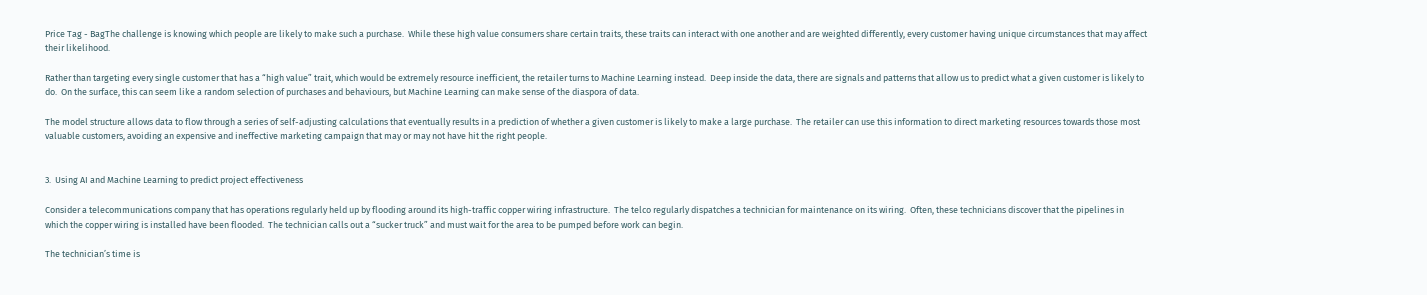Price Tag - BagThe challenge is knowing which people are likely to make such a purchase.  While these high value consumers share certain traits, these traits can interact with one another and are weighted differently, every customer having unique circumstances that may affect their likelihood.

Rather than targeting every single customer that has a “high value” trait, which would be extremely resource inefficient, the retailer turns to Machine Learning instead.  Deep inside the data, there are signals and patterns that allow us to predict what a given customer is likely to do.  On the surface, this can seem like a random selection of purchases and behaviours, but Machine Learning can make sense of the diaspora of data.

The model structure allows data to flow through a series of self-adjusting calculations that eventually results in a prediction of whether a given customer is likely to make a large purchase.  The retailer can use this information to direct marketing resources towards those most valuable customers, avoiding an expensive and ineffective marketing campaign that may or may not have hit the right people.


3.  Using AI and Machine Learning to predict project effectiveness

Consider a telecommunications company that has operations regularly held up by flooding around its high-traffic copper wiring infrastructure.  The telco regularly dispatches a technician for maintenance on its wiring.  Often, these technicians discover that the pipelines in which the copper wiring is installed have been flooded.  The technician calls out a “sucker truck” and must wait for the area to be pumped before work can begin.

The technician’s time is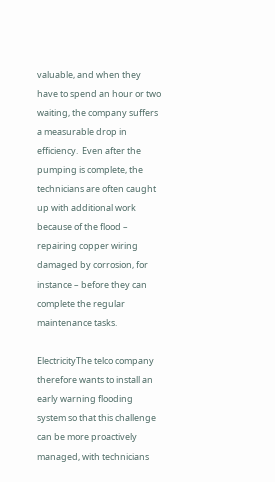valuable, and when they have to spend an hour or two waiting, the company suffers a measurable drop in efficiency.  Even after the pumping is complete, the technicians are often caught up with additional work because of the flood – repairing copper wiring damaged by corrosion, for instance – before they can complete the regular maintenance tasks.

ElectricityThe telco company therefore wants to install an early warning flooding system so that this challenge can be more proactively managed, with technicians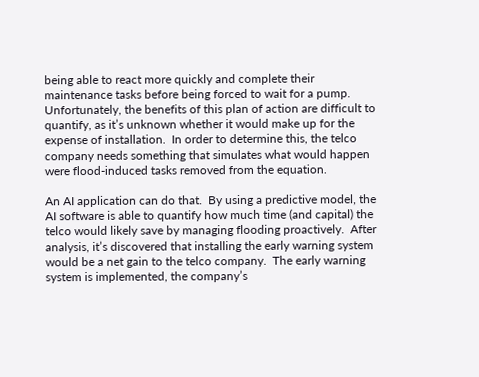being able to react more quickly and complete their maintenance tasks before being forced to wait for a pump.  Unfortunately, the benefits of this plan of action are difficult to quantify, as it’s unknown whether it would make up for the expense of installation.  In order to determine this, the telco company needs something that simulates what would happen were flood-induced tasks removed from the equation.

An AI application can do that.  By using a predictive model, the AI software is able to quantify how much time (and capital) the telco would likely save by managing flooding proactively.  After analysis, it’s discovered that installing the early warning system would be a net gain to the telco company.  The early warning system is implemented, the company’s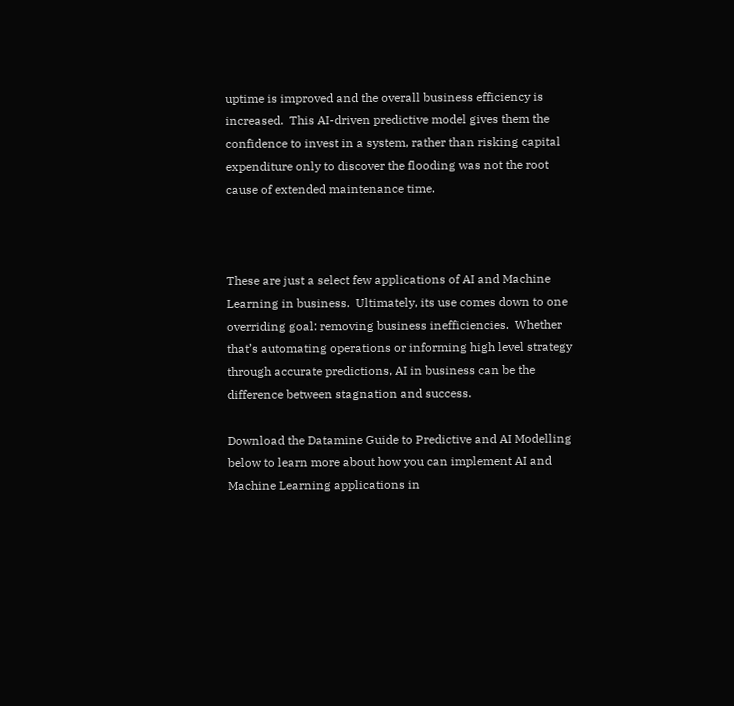uptime is improved and the overall business efficiency is increased.  This AI-driven predictive model gives them the confidence to invest in a system, rather than risking capital expenditure only to discover the flooding was not the root cause of extended maintenance time.



These are just a select few applications of AI and Machine Learning in business.  Ultimately, its use comes down to one overriding goal: removing business inefficiencies.  Whether that’s automating operations or informing high level strategy through accurate predictions, AI in business can be the difference between stagnation and success.

Download the Datamine Guide to Predictive and AI Modelling below to learn more about how you can implement AI and Machine Learning applications in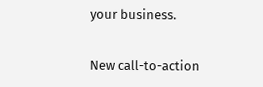your business.


New call-to-action